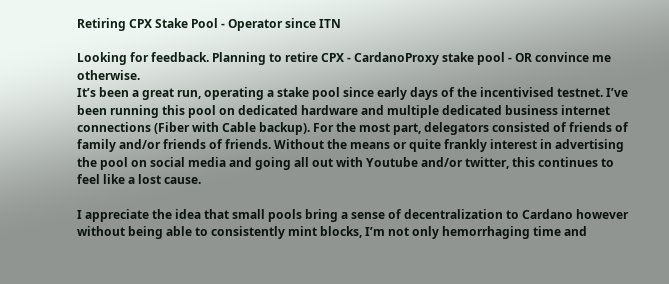Retiring CPX Stake Pool - Operator since ITN

Looking for feedback. Planning to retire CPX - CardanoProxy stake pool - OR convince me otherwise.
It’s been a great run, operating a stake pool since early days of the incentivised testnet. I’ve been running this pool on dedicated hardware and multiple dedicated business internet connections (Fiber with Cable backup). For the most part, delegators consisted of friends of family and/or friends of friends. Without the means or quite frankly interest in advertising the pool on social media and going all out with Youtube and/or twitter, this continues to feel like a lost cause.

I appreciate the idea that small pools bring a sense of decentralization to Cardano however without being able to consistently mint blocks, I’m not only hemorrhaging time and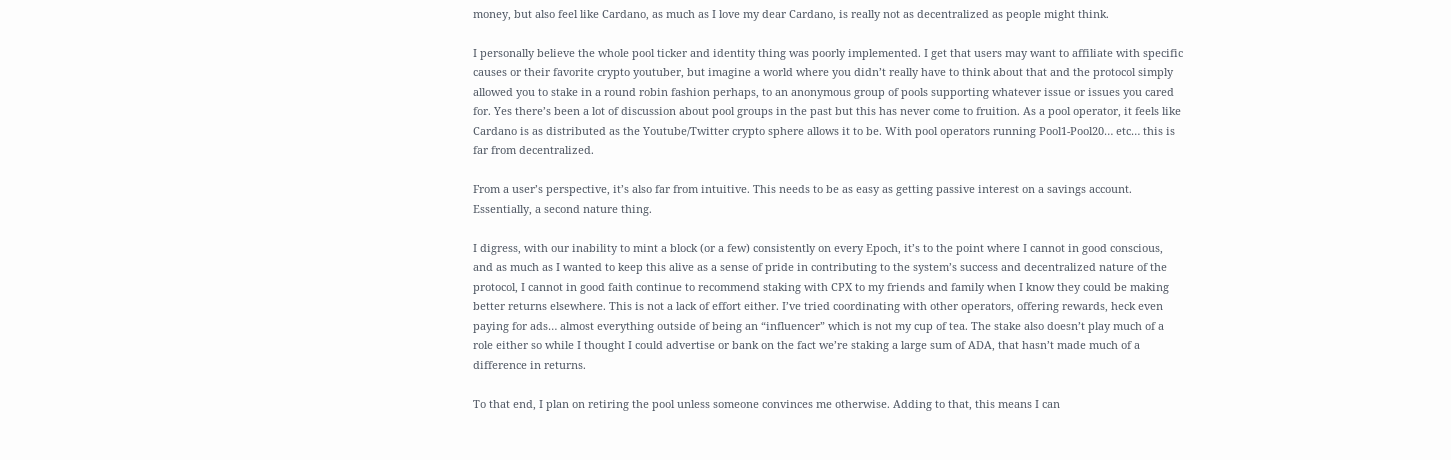money, but also feel like Cardano, as much as I love my dear Cardano, is really not as decentralized as people might think.

I personally believe the whole pool ticker and identity thing was poorly implemented. I get that users may want to affiliate with specific causes or their favorite crypto youtuber, but imagine a world where you didn’t really have to think about that and the protocol simply allowed you to stake in a round robin fashion perhaps, to an anonymous group of pools supporting whatever issue or issues you cared for. Yes there’s been a lot of discussion about pool groups in the past but this has never come to fruition. As a pool operator, it feels like Cardano is as distributed as the Youtube/Twitter crypto sphere allows it to be. With pool operators running Pool1-Pool20… etc… this is far from decentralized.

From a user’s perspective, it’s also far from intuitive. This needs to be as easy as getting passive interest on a savings account. Essentially, a second nature thing.

I digress, with our inability to mint a block (or a few) consistently on every Epoch, it’s to the point where I cannot in good conscious, and as much as I wanted to keep this alive as a sense of pride in contributing to the system’s success and decentralized nature of the protocol, I cannot in good faith continue to recommend staking with CPX to my friends and family when I know they could be making better returns elsewhere. This is not a lack of effort either. I’ve tried coordinating with other operators, offering rewards, heck even paying for ads… almost everything outside of being an “influencer” which is not my cup of tea. The stake also doesn’t play much of a role either so while I thought I could advertise or bank on the fact we’re staking a large sum of ADA, that hasn’t made much of a difference in returns.

To that end, I plan on retiring the pool unless someone convinces me otherwise. Adding to that, this means I can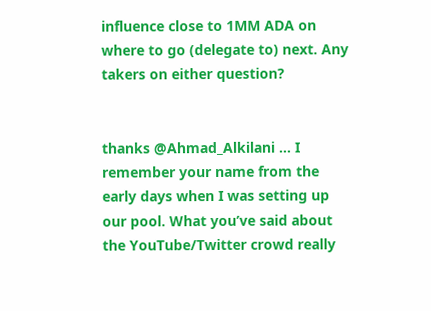influence close to 1MM ADA on where to go (delegate to) next. Any takers on either question?


thanks @Ahmad_Alkilani … I remember your name from the early days when I was setting up our pool. What you’ve said about the YouTube/Twitter crowd really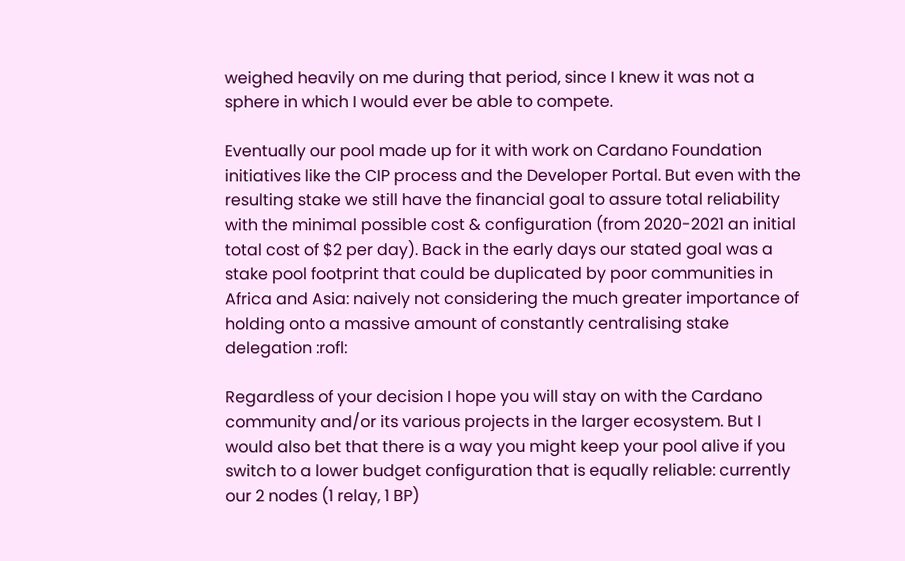weighed heavily on me during that period, since I knew it was not a sphere in which I would ever be able to compete.

Eventually our pool made up for it with work on Cardano Foundation initiatives like the CIP process and the Developer Portal. But even with the resulting stake we still have the financial goal to assure total reliability with the minimal possible cost & configuration (from 2020-2021 an initial total cost of $2 per day). Back in the early days our stated goal was a stake pool footprint that could be duplicated by poor communities in Africa and Asia: naively not considering the much greater importance of holding onto a massive amount of constantly centralising stake delegation :rofl:

Regardless of your decision I hope you will stay on with the Cardano community and/or its various projects in the larger ecosystem. But I would also bet that there is a way you might keep your pool alive if you switch to a lower budget configuration that is equally reliable: currently our 2 nodes (1 relay, 1 BP)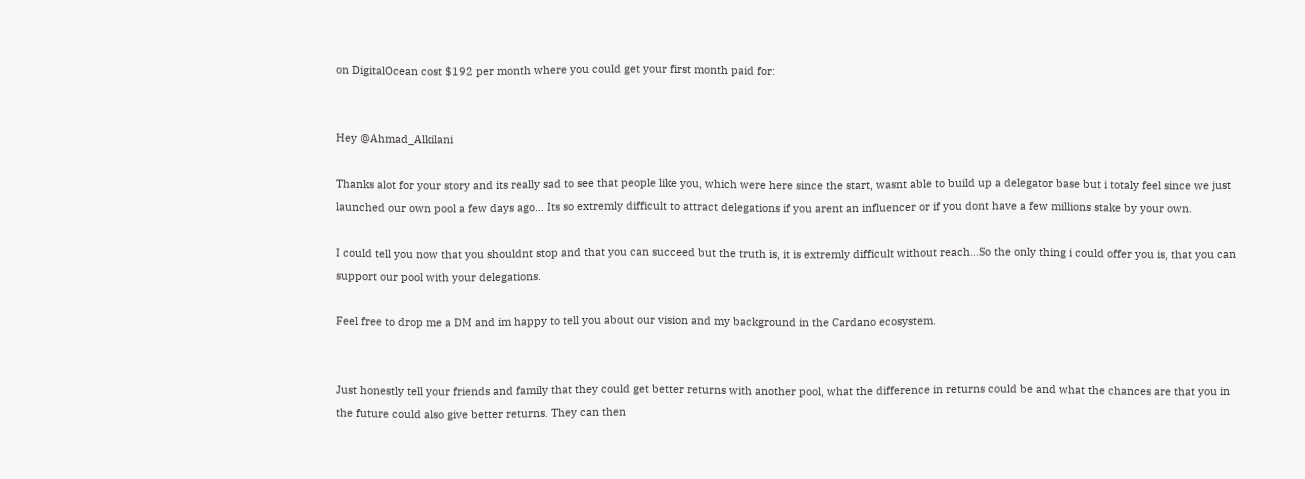on DigitalOcean cost $192 per month where you could get your first month paid for:


Hey @Ahmad_Alkilani

Thanks alot for your story and its really sad to see that people like you, which were here since the start, wasnt able to build up a delegator base but i totaly feel since we just launched our own pool a few days ago… Its so extremly difficult to attract delegations if you arent an influencer or if you dont have a few millions stake by your own.

I could tell you now that you shouldnt stop and that you can succeed but the truth is, it is extremly difficult without reach…So the only thing i could offer you is, that you can support our pool with your delegations.

Feel free to drop me a DM and im happy to tell you about our vision and my background in the Cardano ecosystem.


Just honestly tell your friends and family that they could get better returns with another pool, what the difference in returns could be and what the chances are that you in the future could also give better returns. They can then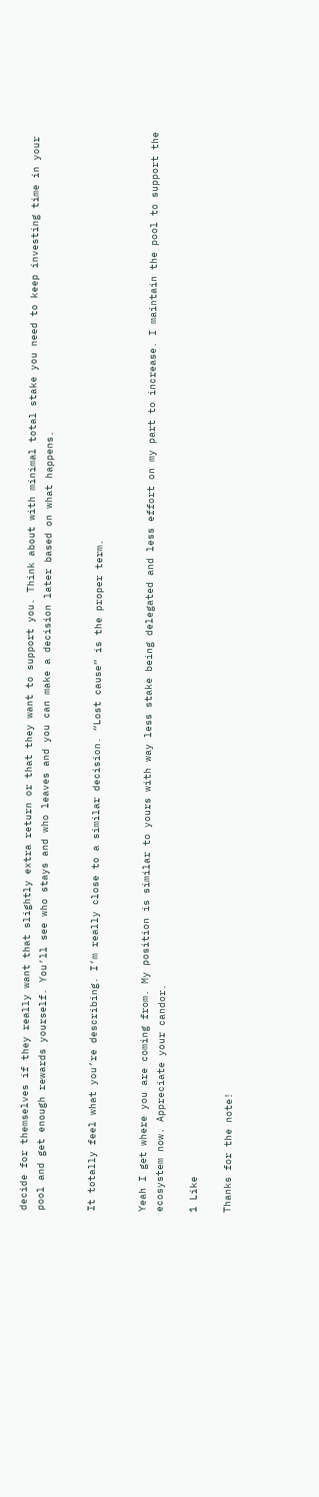decide for themselves if they really want that slightly extra return or that they want to support you. Think about with minimal total stake you need to keep investing time in your pool and get enough rewards yourself. You’ll see who stays and who leaves and you can make a decision later based on what happens.


It totally feel what you’re describing. I’m really close to a similar decision. “Lost cause” is the proper term.


Yeah I get where you are coming from. My position is similar to yours with way less stake being delegated and less effort on my part to increase. I maintain the pool to support the ecosystem now. Appreciate your candor.

1 Like

Thanks for the note!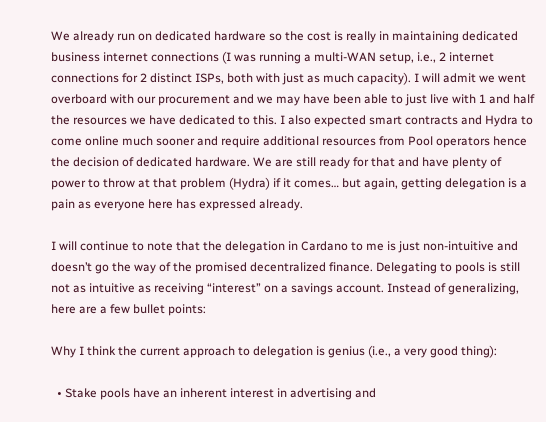We already run on dedicated hardware so the cost is really in maintaining dedicated business internet connections (I was running a multi-WAN setup, i.e., 2 internet connections for 2 distinct ISPs, both with just as much capacity). I will admit we went overboard with our procurement and we may have been able to just live with 1 and half the resources we have dedicated to this. I also expected smart contracts and Hydra to come online much sooner and require additional resources from Pool operators hence the decision of dedicated hardware. We are still ready for that and have plenty of power to throw at that problem (Hydra) if it comes… but again, getting delegation is a pain as everyone here has expressed already.

I will continue to note that the delegation in Cardano to me is just non-intuitive and doesn’t go the way of the promised decentralized finance. Delegating to pools is still not as intuitive as receiving “interest” on a savings account. Instead of generalizing, here are a few bullet points:

Why I think the current approach to delegation is genius (i.e., a very good thing):

  • Stake pools have an inherent interest in advertising and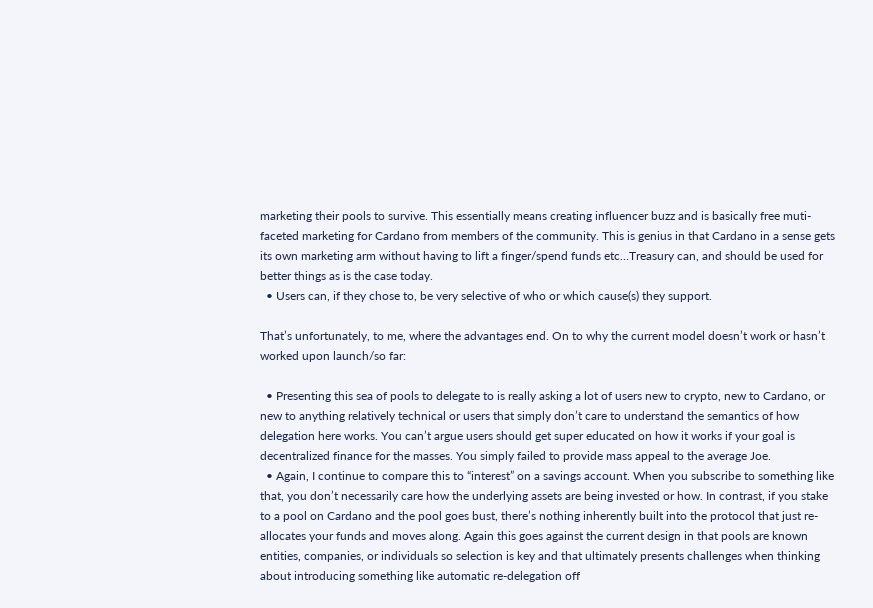marketing their pools to survive. This essentially means creating influencer buzz and is basically free muti-faceted marketing for Cardano from members of the community. This is genius in that Cardano in a sense gets its own marketing arm without having to lift a finger/spend funds etc…Treasury can, and should be used for better things as is the case today.
  • Users can, if they chose to, be very selective of who or which cause(s) they support.

That’s unfortunately, to me, where the advantages end. On to why the current model doesn’t work or hasn’t worked upon launch/so far:

  • Presenting this sea of pools to delegate to is really asking a lot of users new to crypto, new to Cardano, or new to anything relatively technical or users that simply don’t care to understand the semantics of how delegation here works. You can’t argue users should get super educated on how it works if your goal is decentralized finance for the masses. You simply failed to provide mass appeal to the average Joe.
  • Again, I continue to compare this to “interest” on a savings account. When you subscribe to something like that, you don’t necessarily care how the underlying assets are being invested or how. In contrast, if you stake to a pool on Cardano and the pool goes bust, there’s nothing inherently built into the protocol that just re-allocates your funds and moves along. Again this goes against the current design in that pools are known entities, companies, or individuals so selection is key and that ultimately presents challenges when thinking about introducing something like automatic re-delegation off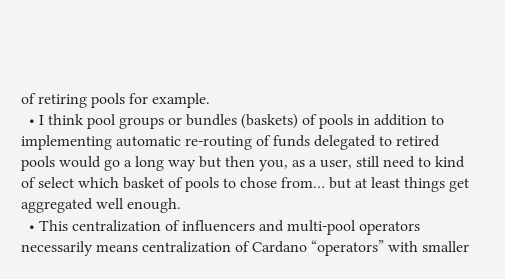of retiring pools for example.
  • I think pool groups or bundles (baskets) of pools in addition to implementing automatic re-routing of funds delegated to retired pools would go a long way but then you, as a user, still need to kind of select which basket of pools to chose from… but at least things get aggregated well enough.
  • This centralization of influencers and multi-pool operators necessarily means centralization of Cardano “operators” with smaller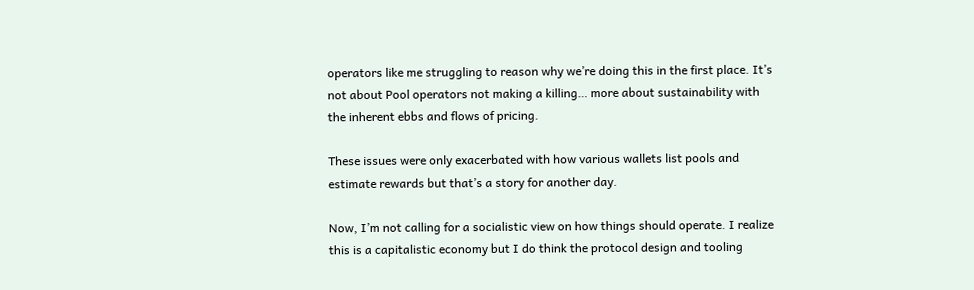operators like me struggling to reason why we’re doing this in the first place. It’s not about Pool operators not making a killing… more about sustainability with the inherent ebbs and flows of pricing.

These issues were only exacerbated with how various wallets list pools and estimate rewards but that’s a story for another day.

Now, I’m not calling for a socialistic view on how things should operate. I realize this is a capitalistic economy but I do think the protocol design and tooling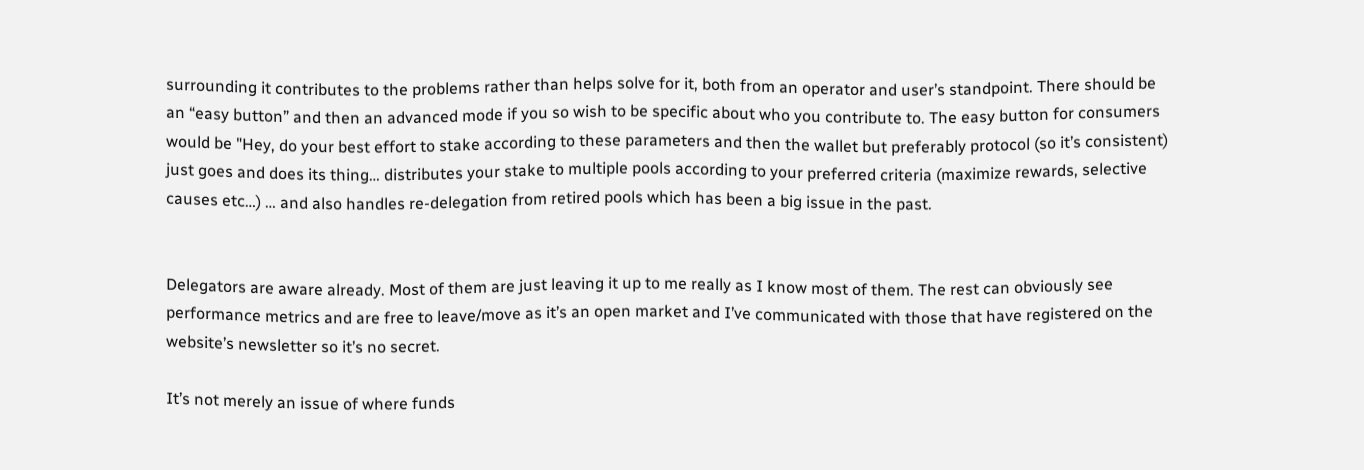surrounding it contributes to the problems rather than helps solve for it, both from an operator and user’s standpoint. There should be an “easy button” and then an advanced mode if you so wish to be specific about who you contribute to. The easy button for consumers would be "Hey, do your best effort to stake according to these parameters and then the wallet but preferably protocol (so it’s consistent) just goes and does its thing… distributes your stake to multiple pools according to your preferred criteria (maximize rewards, selective causes etc…) … and also handles re-delegation from retired pools which has been a big issue in the past.


Delegators are aware already. Most of them are just leaving it up to me really as I know most of them. The rest can obviously see performance metrics and are free to leave/move as it’s an open market and I’ve communicated with those that have registered on the website’s newsletter so it’s no secret.

It’s not merely an issue of where funds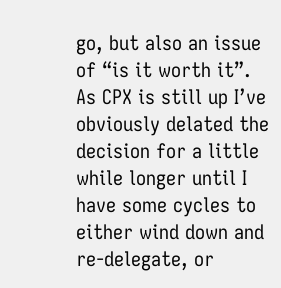go, but also an issue of “is it worth it”. As CPX is still up I’ve obviously delated the decision for a little while longer until I have some cycles to either wind down and re-delegate, or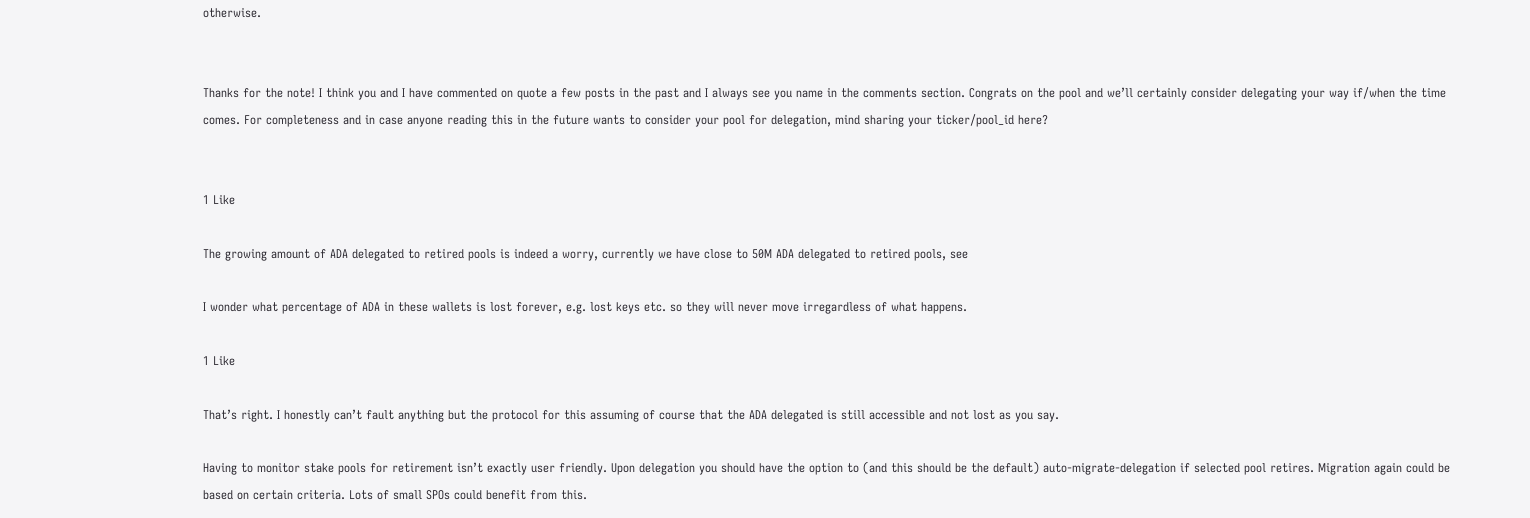otherwise.


Thanks for the note! I think you and I have commented on quote a few posts in the past and I always see you name in the comments section. Congrats on the pool and we’ll certainly consider delegating your way if/when the time comes. For completeness and in case anyone reading this in the future wants to consider your pool for delegation, mind sharing your ticker/pool_id here?


1 Like

The growing amount of ADA delegated to retired pools is indeed a worry, currently we have close to 50M ADA delegated to retired pools, see

I wonder what percentage of ADA in these wallets is lost forever, e.g. lost keys etc. so they will never move irregardless of what happens.

1 Like

That’s right. I honestly can’t fault anything but the protocol for this assuming of course that the ADA delegated is still accessible and not lost as you say.

Having to monitor stake pools for retirement isn’t exactly user friendly. Upon delegation you should have the option to (and this should be the default) auto-migrate-delegation if selected pool retires. Migration again could be based on certain criteria. Lots of small SPOs could benefit from this.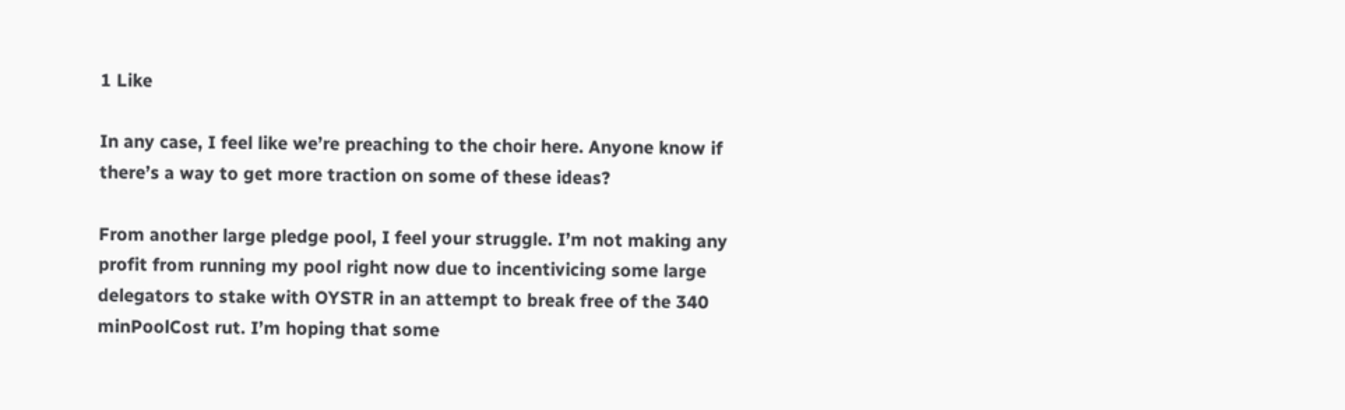1 Like

In any case, I feel like we’re preaching to the choir here. Anyone know if there’s a way to get more traction on some of these ideas?

From another large pledge pool, I feel your struggle. I’m not making any profit from running my pool right now due to incentivicing some large delegators to stake with OYSTR in an attempt to break free of the 340 minPoolCost rut. I’m hoping that some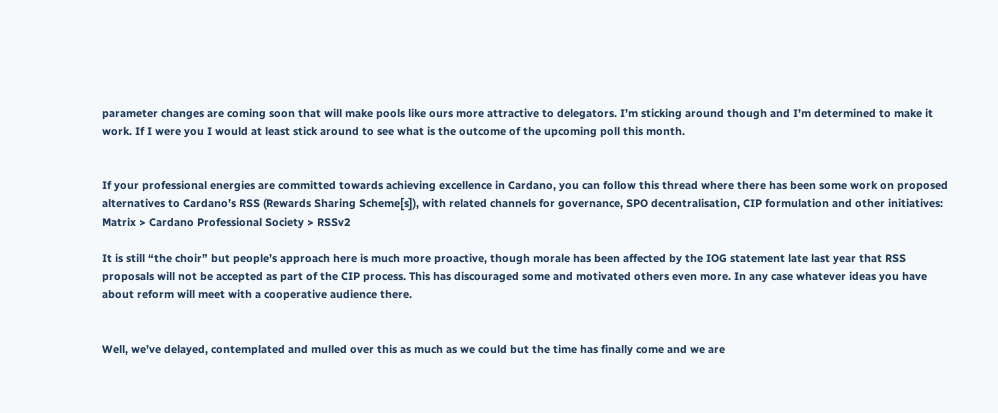parameter changes are coming soon that will make pools like ours more attractive to delegators. I’m sticking around though and I’m determined to make it work. If I were you I would at least stick around to see what is the outcome of the upcoming poll this month.


If your professional energies are committed towards achieving excellence in Cardano, you can follow this thread where there has been some work on proposed alternatives to Cardano’s RSS (Rewards Sharing Scheme[s]), with related channels for governance, SPO decentralisation, CIP formulation and other initiatives: Matrix > Cardano Professional Society > RSSv2

It is still “the choir” but people’s approach here is much more proactive, though morale has been affected by the IOG statement late last year that RSS proposals will not be accepted as part of the CIP process. This has discouraged some and motivated others even more. In any case whatever ideas you have about reform will meet with a cooperative audience there.


Well, we’ve delayed, contemplated and mulled over this as much as we could but the time has finally come and we are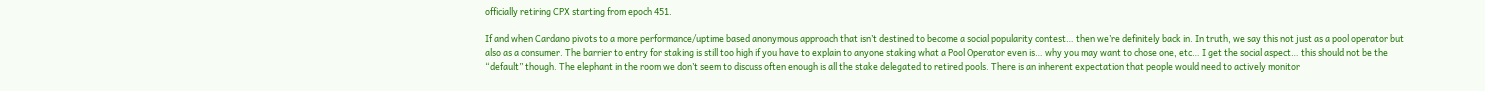officially retiring CPX starting from epoch 451.

If and when Cardano pivots to a more performance/uptime based anonymous approach that isn’t destined to become a social popularity contest… then we’re definitely back in. In truth, we say this not just as a pool operator but also as a consumer. The barrier to entry for staking is still too high if you have to explain to anyone staking what a Pool Operator even is… why you may want to chose one, etc… I get the social aspect… this should not be the “default” though. The elephant in the room we don’t seem to discuss often enough is all the stake delegated to retired pools. There is an inherent expectation that people would need to actively monitor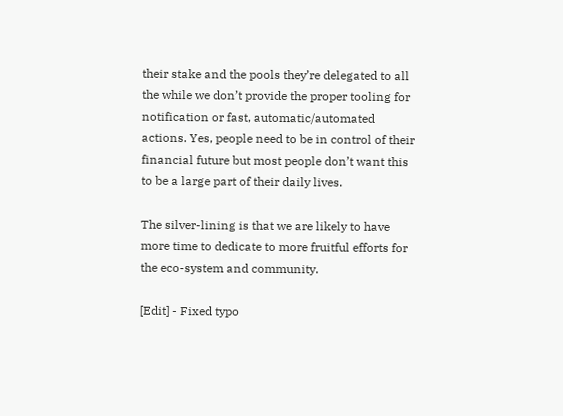their stake and the pools they’re delegated to all the while we don’t provide the proper tooling for notification or fast, automatic/automated actions. Yes, people need to be in control of their financial future but most people don’t want this to be a large part of their daily lives.

The silver-lining is that we are likely to have more time to dedicate to more fruitful efforts for the eco-system and community.

[Edit] - Fixed typo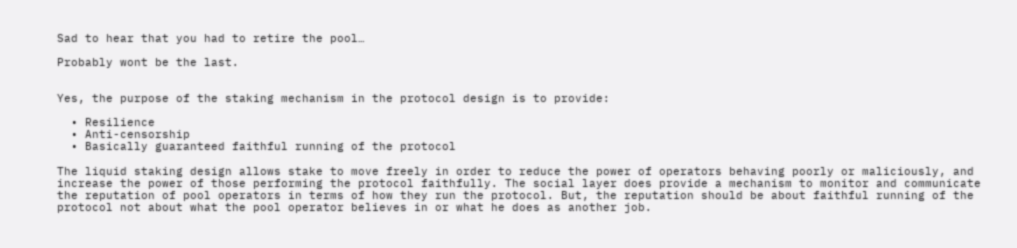Sad to hear that you had to retire the pool…

Probably wont be the last.


Yes, the purpose of the staking mechanism in the protocol design is to provide:

  • Resilience
  • Anti-censorship
  • Basically guaranteed faithful running of the protocol

The liquid staking design allows stake to move freely in order to reduce the power of operators behaving poorly or maliciously, and increase the power of those performing the protocol faithfully. The social layer does provide a mechanism to monitor and communicate the reputation of pool operators in terms of how they run the protocol. But, the reputation should be about faithful running of the protocol not about what the pool operator believes in or what he does as another job.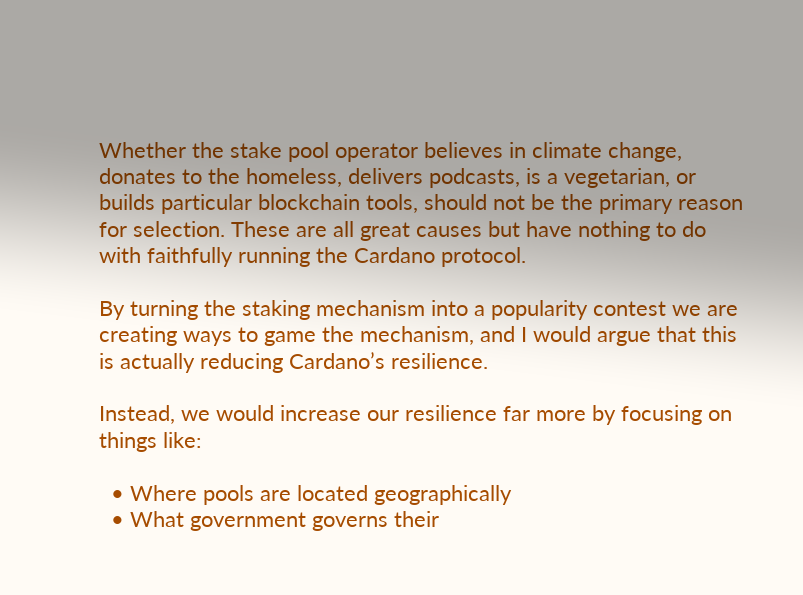Whether the stake pool operator believes in climate change, donates to the homeless, delivers podcasts, is a vegetarian, or builds particular blockchain tools, should not be the primary reason for selection. These are all great causes but have nothing to do with faithfully running the Cardano protocol.

By turning the staking mechanism into a popularity contest we are creating ways to game the mechanism, and I would argue that this is actually reducing Cardano’s resilience.

Instead, we would increase our resilience far more by focusing on things like:

  • Where pools are located geographically
  • What government governs their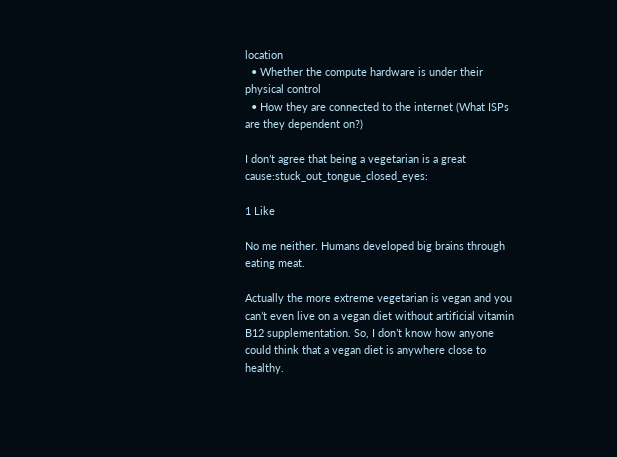location
  • Whether the compute hardware is under their physical control
  • How they are connected to the internet (What ISPs are they dependent on?)

I don’t agree that being a vegetarian is a great cause:stuck_out_tongue_closed_eyes:

1 Like

No me neither. Humans developed big brains through eating meat.

Actually the more extreme vegetarian is vegan and you can’t even live on a vegan diet without artificial vitamin B12 supplementation. So, I don’t know how anyone could think that a vegan diet is anywhere close to healthy.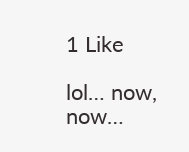1 Like

lol… now, now…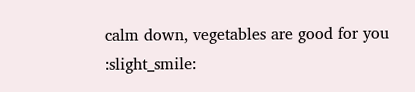calm down, vegetables are good for you :slight_smile: